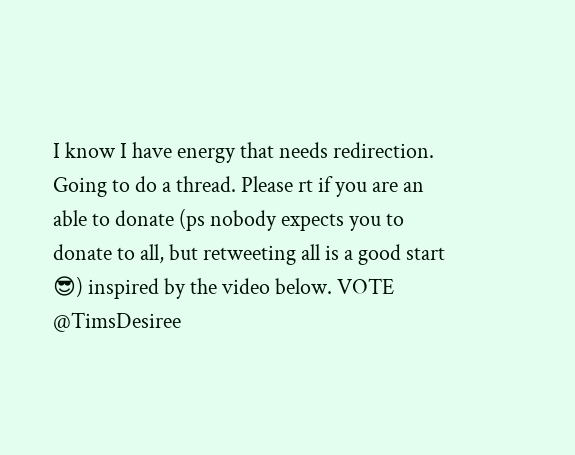I know I have energy that needs redirection. Going to do a thread. Please rt if you are an able to donate (ps nobody expects you to donate to all, but retweeting all is a good start 😎) inspired by the video below. VOTE @TimsDesiree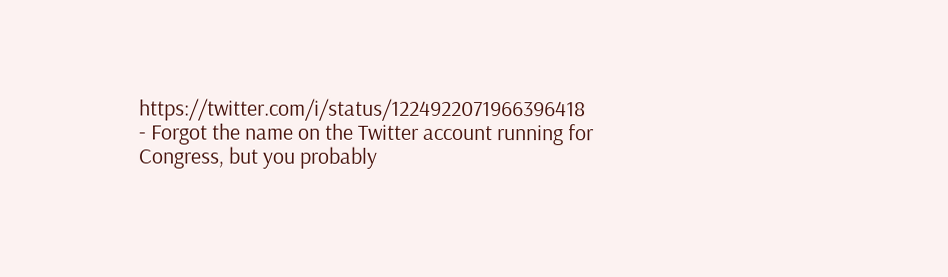https://twitter.com/i/status/1224922071966396418
- Forgot the name on the Twitter account running for Congress, but you probably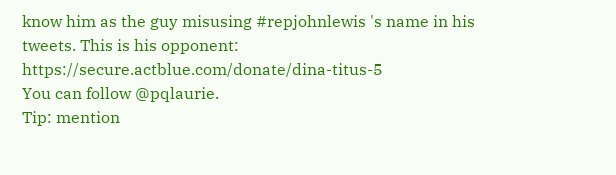know him as the guy misusing #repjohnlewis 's name in his tweets. This is his opponent: https://secure.actblue.com/donate/dina-titus-5
You can follow @pqlaurie.
Tip: mention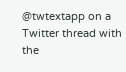@twtextapp on a Twitter thread with the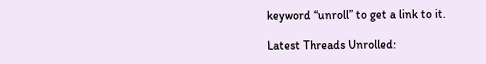keyword “unroll” to get a link to it.

Latest Threads Unrolled: